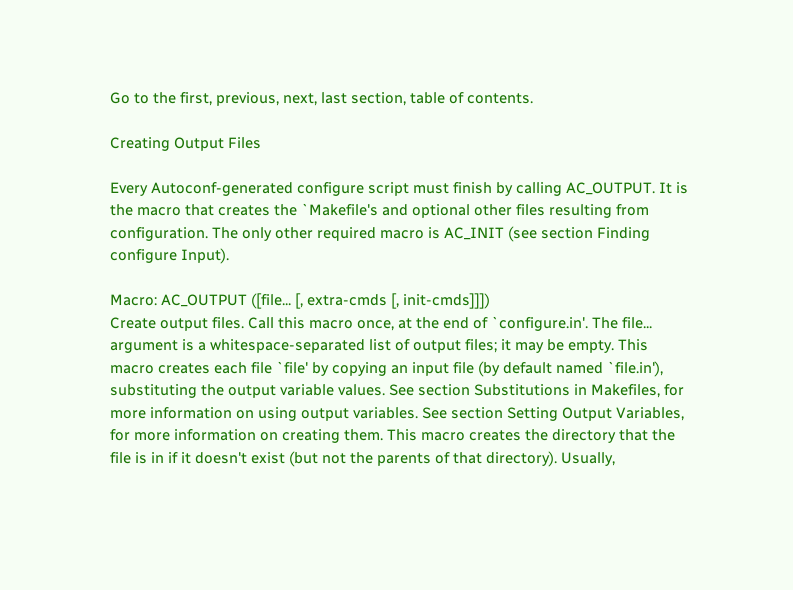Go to the first, previous, next, last section, table of contents.

Creating Output Files

Every Autoconf-generated configure script must finish by calling AC_OUTPUT. It is the macro that creates the `Makefile's and optional other files resulting from configuration. The only other required macro is AC_INIT (see section Finding configure Input).

Macro: AC_OUTPUT ([file... [, extra-cmds [, init-cmds]]])
Create output files. Call this macro once, at the end of `configure.in'. The file... argument is a whitespace-separated list of output files; it may be empty. This macro creates each file `file' by copying an input file (by default named `file.in'), substituting the output variable values. See section Substitutions in Makefiles, for more information on using output variables. See section Setting Output Variables, for more information on creating them. This macro creates the directory that the file is in if it doesn't exist (but not the parents of that directory). Usually,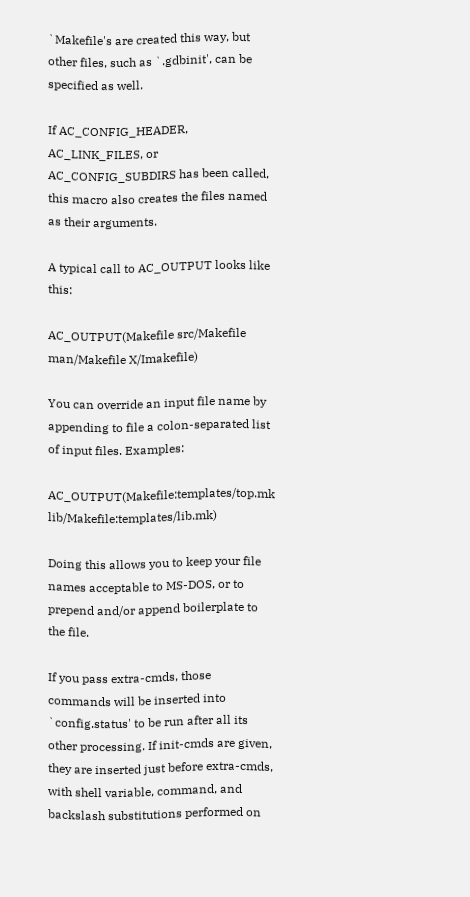`Makefile's are created this way, but other files, such as `.gdbinit', can be specified as well.

If AC_CONFIG_HEADER, AC_LINK_FILES, or AC_CONFIG_SUBDIRS has been called, this macro also creates the files named as their arguments.

A typical call to AC_OUTPUT looks like this:

AC_OUTPUT(Makefile src/Makefile man/Makefile X/Imakefile)

You can override an input file name by appending to file a colon-separated list of input files. Examples:

AC_OUTPUT(Makefile:templates/top.mk lib/Makefile:templates/lib.mk)

Doing this allows you to keep your file names acceptable to MS-DOS, or to prepend and/or append boilerplate to the file.

If you pass extra-cmds, those commands will be inserted into `config.status' to be run after all its other processing. If init-cmds are given, they are inserted just before extra-cmds, with shell variable, command, and backslash substitutions performed on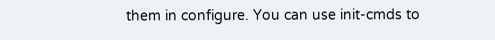them in configure. You can use init-cmds to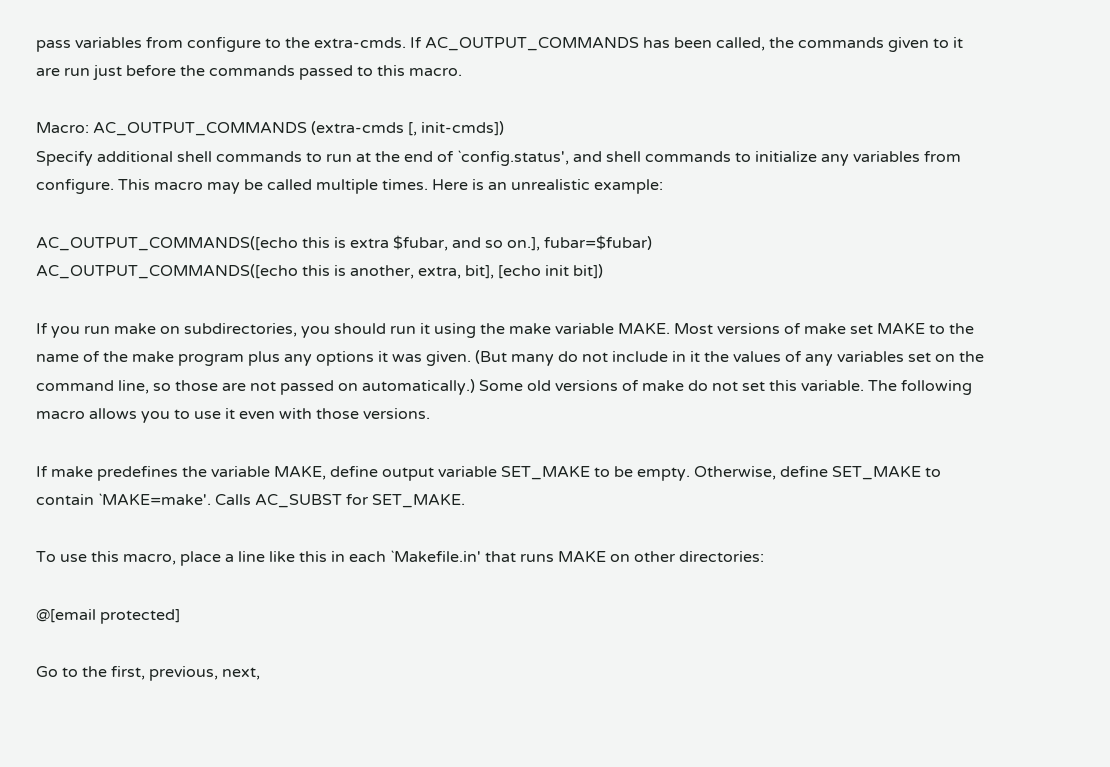pass variables from configure to the extra-cmds. If AC_OUTPUT_COMMANDS has been called, the commands given to it are run just before the commands passed to this macro.

Macro: AC_OUTPUT_COMMANDS (extra-cmds [, init-cmds])
Specify additional shell commands to run at the end of `config.status', and shell commands to initialize any variables from configure. This macro may be called multiple times. Here is an unrealistic example:

AC_OUTPUT_COMMANDS([echo this is extra $fubar, and so on.], fubar=$fubar)
AC_OUTPUT_COMMANDS([echo this is another, extra, bit], [echo init bit])

If you run make on subdirectories, you should run it using the make variable MAKE. Most versions of make set MAKE to the name of the make program plus any options it was given. (But many do not include in it the values of any variables set on the command line, so those are not passed on automatically.) Some old versions of make do not set this variable. The following macro allows you to use it even with those versions.

If make predefines the variable MAKE, define output variable SET_MAKE to be empty. Otherwise, define SET_MAKE to contain `MAKE=make'. Calls AC_SUBST for SET_MAKE.

To use this macro, place a line like this in each `Makefile.in' that runs MAKE on other directories:

@[email protected]

Go to the first, previous, next,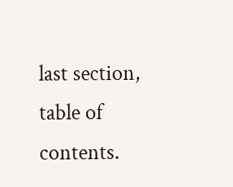last section, table of contents.